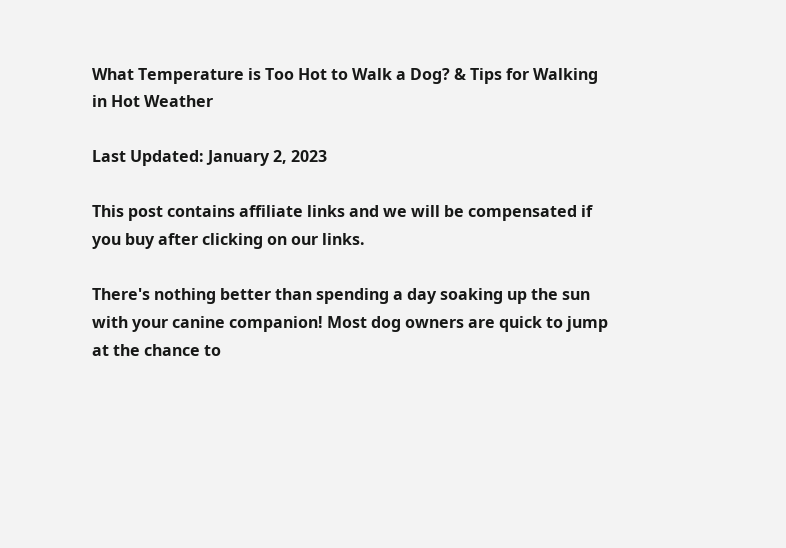What Temperature is Too Hot to Walk a Dog? & Tips for Walking in Hot Weather

Last Updated: January 2, 2023

This post contains affiliate links and we will be compensated if you buy after clicking on our links.

There's nothing better than spending a day soaking up the sun with your canine companion! Most dog owners are quick to jump at the chance to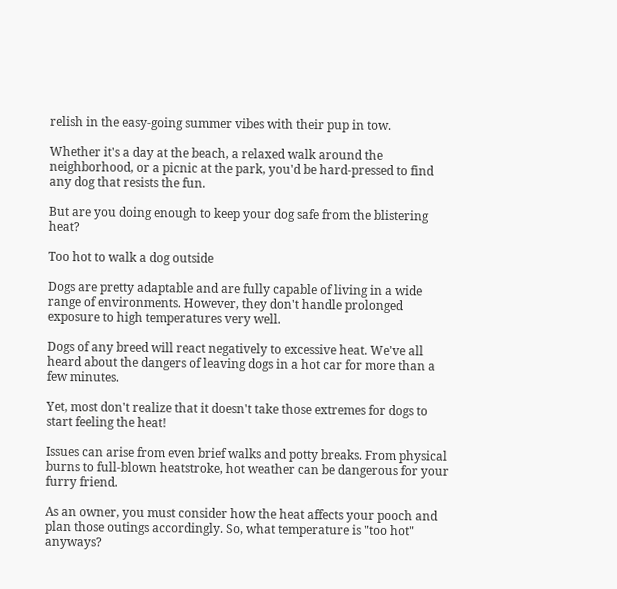relish in the easy-going summer vibes with their pup in tow.

Whether it's a day at the beach, a relaxed walk around the neighborhood, or a picnic at the park, you'd be hard-pressed to find any dog that resists the fun.

But are you doing enough to keep your dog safe from the blistering heat?

Too hot to walk a dog outside

Dogs are pretty adaptable and are fully capable of living in a wide range of environments. However, they don't handle prolonged exposure to high temperatures very well.

Dogs of any breed will react negatively to excessive heat. We've all heard about the dangers of leaving dogs in a hot car for more than a few minutes.

Yet, most don't realize that it doesn't take those extremes for dogs to start feeling the heat!

Issues can arise from even brief walks and potty breaks. From physical burns to full-blown heatstroke, hot weather can be dangerous for your furry friend.

As an owner, you must consider how the heat affects your pooch and plan those outings accordingly. So, what temperature is "too hot" anyways?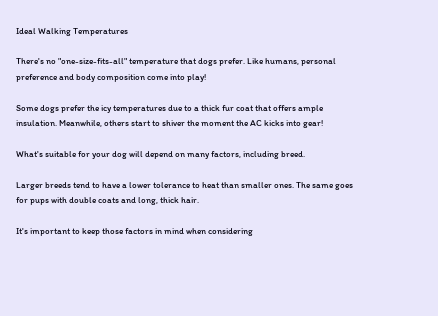Ideal Walking Temperatures

There's no "one-size-fits-all" temperature that dogs prefer. Like humans, personal preference and body composition come into play!

Some dogs prefer the icy temperatures due to a thick fur coat that offers ample insulation. Meanwhile, others start to shiver the moment the AC kicks into gear!

What's suitable for your dog will depend on many factors, including breed.

Larger breeds tend to have a lower tolerance to heat than smaller ones. The same goes for pups with double coats and long, thick hair.

It's important to keep those factors in mind when considering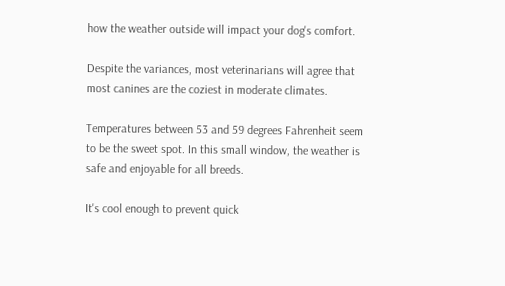how the weather outside will impact your dog's comfort.

Despite the variances, most veterinarians will agree that most canines are the coziest in moderate climates.

Temperatures between 53 and 59 degrees Fahrenheit seem to be the sweet spot. In this small window, the weather is safe and enjoyable for all breeds.

It's cool enough to prevent quick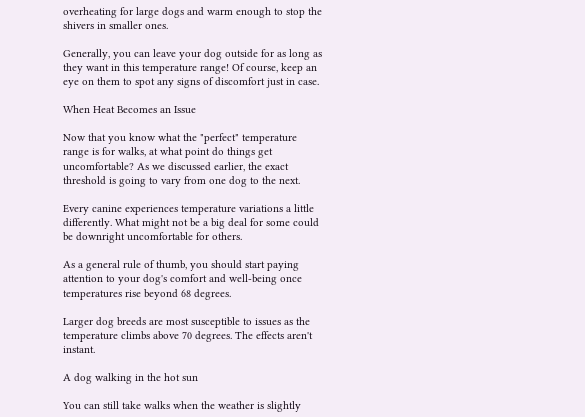overheating for large dogs and warm enough to stop the shivers in smaller ones.

Generally, you can leave your dog outside for as long as they want in this temperature range! Of course, keep an eye on them to spot any signs of discomfort just in case.

When Heat Becomes an Issue

Now that you know what the "perfect" temperature range is for walks, at what point do things get uncomfortable? As we discussed earlier, the exact threshold is going to vary from one dog to the next.

Every canine experiences temperature variations a little differently. What might not be a big deal for some could be downright uncomfortable for others.

As a general rule of thumb, you should start paying attention to your dog's comfort and well-being once temperatures rise beyond 68 degrees.

Larger dog breeds are most susceptible to issues as the temperature climbs above 70 degrees. The effects aren't instant.

A dog walking in the hot sun

You can still take walks when the weather is slightly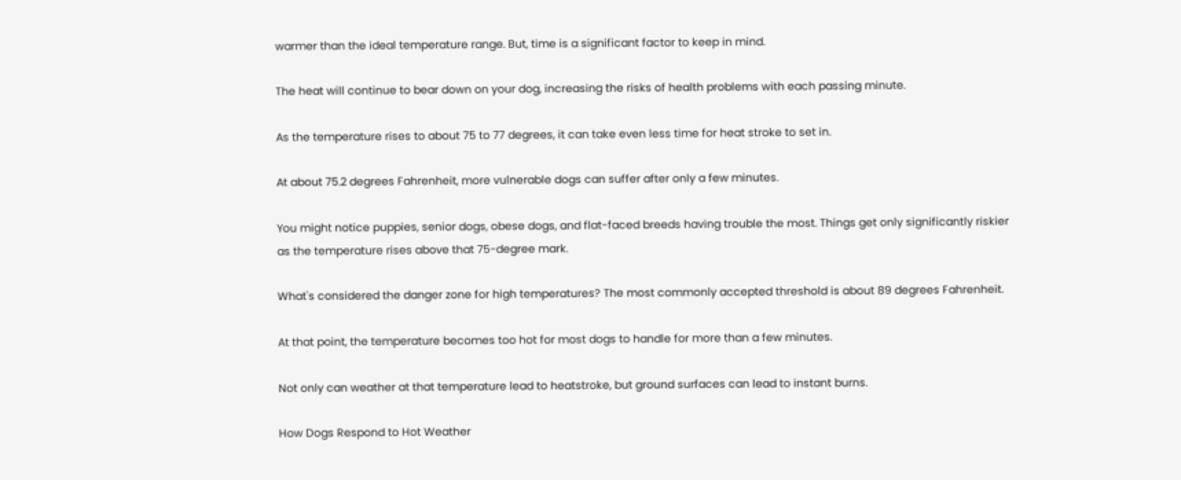warmer than the ideal temperature range. But, time is a significant factor to keep in mind.

The heat will continue to bear down on your dog, increasing the risks of health problems with each passing minute.

As the temperature rises to about 75 to 77 degrees, it can take even less time for heat stroke to set in.

At about 75.2 degrees Fahrenheit, more vulnerable dogs can suffer after only a few minutes.

You might notice puppies, senior dogs, obese dogs, and flat-faced breeds having trouble the most. Things get only significantly riskier as the temperature rises above that 75-degree mark.

What's considered the danger zone for high temperatures? The most commonly accepted threshold is about 89 degrees Fahrenheit.

At that point, the temperature becomes too hot for most dogs to handle for more than a few minutes.

Not only can weather at that temperature lead to heatstroke, but ground surfaces can lead to instant burns.

How Dogs Respond to Hot Weather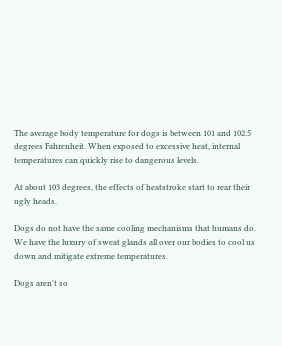The average body temperature for dogs is between 101 and 102.5 degrees Fahrenheit. When exposed to excessive heat, internal temperatures can quickly rise to dangerous levels.

At about 103 degrees, the effects of heatstroke start to rear their ugly heads.

Dogs do not have the same cooling mechanisms that humans do. We have the luxury of sweat glands all over our bodies to cool us down and mitigate extreme temperatures.

Dogs aren't so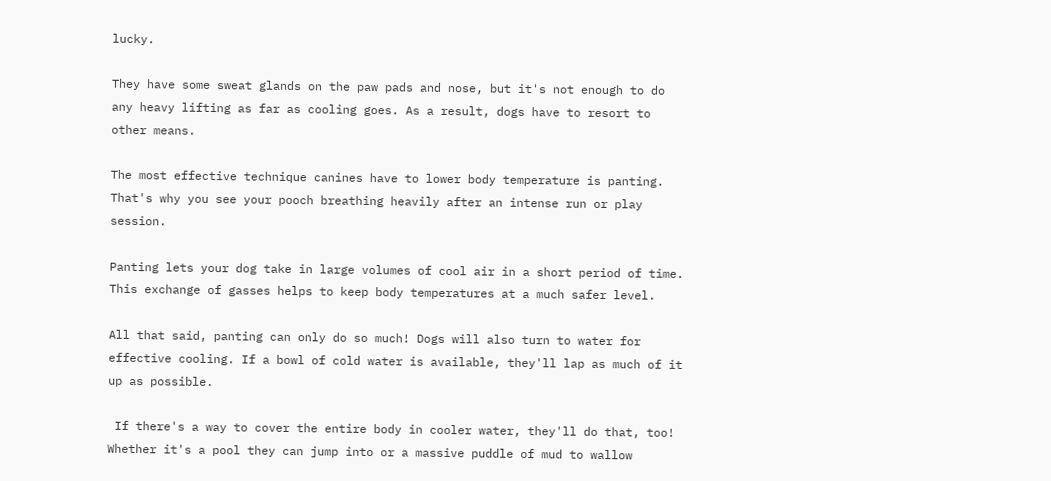lucky.

They have some sweat glands on the paw pads and nose, but it's not enough to do any heavy lifting as far as cooling goes. As a result, dogs have to resort to other means.

The most effective technique canines have to lower body temperature is panting. That's why you see your pooch breathing heavily after an intense run or play session.

Panting lets your dog take in large volumes of cool air in a short period of time. This exchange of gasses helps to keep body temperatures at a much safer level.

All that said, panting can only do so much! Dogs will also turn to water for effective cooling. If a bowl of cold water is available, they'll lap as much of it up as possible.

 If there's a way to cover the entire body in cooler water, they'll do that, too! Whether it's a pool they can jump into or a massive puddle of mud to wallow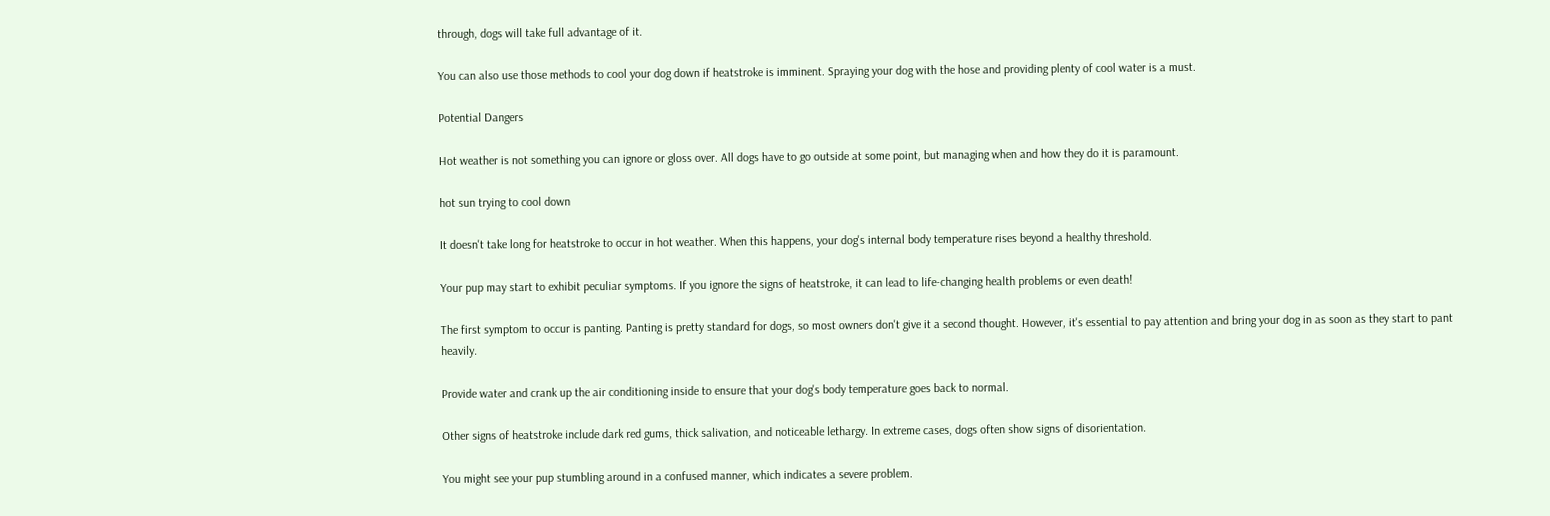through, dogs will take full advantage of it.

You can also use those methods to cool your dog down if heatstroke is imminent. Spraying your dog with the hose and providing plenty of cool water is a must.

Potential Dangers

Hot weather is not something you can ignore or gloss over. All dogs have to go outside at some point, but managing when and how they do it is paramount.

hot sun trying to cool down

It doesn't take long for heatstroke to occur in hot weather. When this happens, your dog's internal body temperature rises beyond a healthy threshold.

Your pup may start to exhibit peculiar symptoms. If you ignore the signs of heatstroke, it can lead to life-changing health problems or even death!

The first symptom to occur is panting. Panting is pretty standard for dogs, so most owners don't give it a second thought. However, it's essential to pay attention and bring your dog in as soon as they start to pant heavily.

Provide water and crank up the air conditioning inside to ensure that your dog's body temperature goes back to normal.

Other signs of heatstroke include dark red gums, thick salivation, and noticeable lethargy. In extreme cases, dogs often show signs of disorientation.

You might see your pup stumbling around in a confused manner, which indicates a severe problem.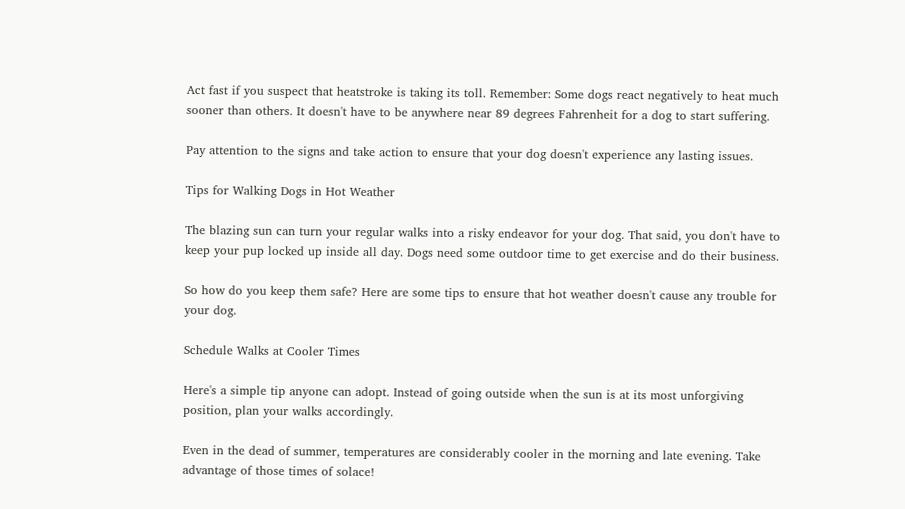Act fast if you suspect that heatstroke is taking its toll. Remember: Some dogs react negatively to heat much sooner than others. It doesn't have to be anywhere near 89 degrees Fahrenheit for a dog to start suffering.

Pay attention to the signs and take action to ensure that your dog doesn't experience any lasting issues.

Tips for Walking Dogs in Hot Weather

The blazing sun can turn your regular walks into a risky endeavor for your dog. That said, you don't have to keep your pup locked up inside all day. Dogs need some outdoor time to get exercise and do their business.

So how do you keep them safe? Here are some tips to ensure that hot weather doesn't cause any trouble for your dog.

Schedule Walks at Cooler Times

Here's a simple tip anyone can adopt. Instead of going outside when the sun is at its most unforgiving position, plan your walks accordingly.

Even in the dead of summer, temperatures are considerably cooler in the morning and late evening. Take advantage of those times of solace!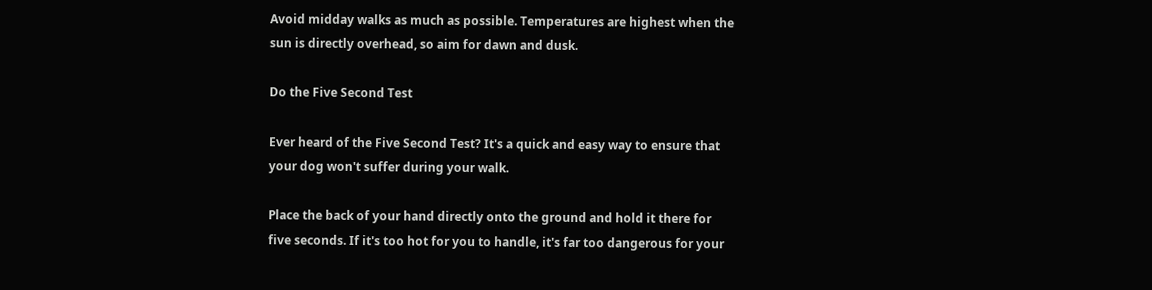Avoid midday walks as much as possible. Temperatures are highest when the sun is directly overhead, so aim for dawn and dusk.

Do the Five Second Test

Ever heard of the Five Second Test? It's a quick and easy way to ensure that your dog won't suffer during your walk.

Place the back of your hand directly onto the ground and hold it there for five seconds. If it's too hot for you to handle, it's far too dangerous for your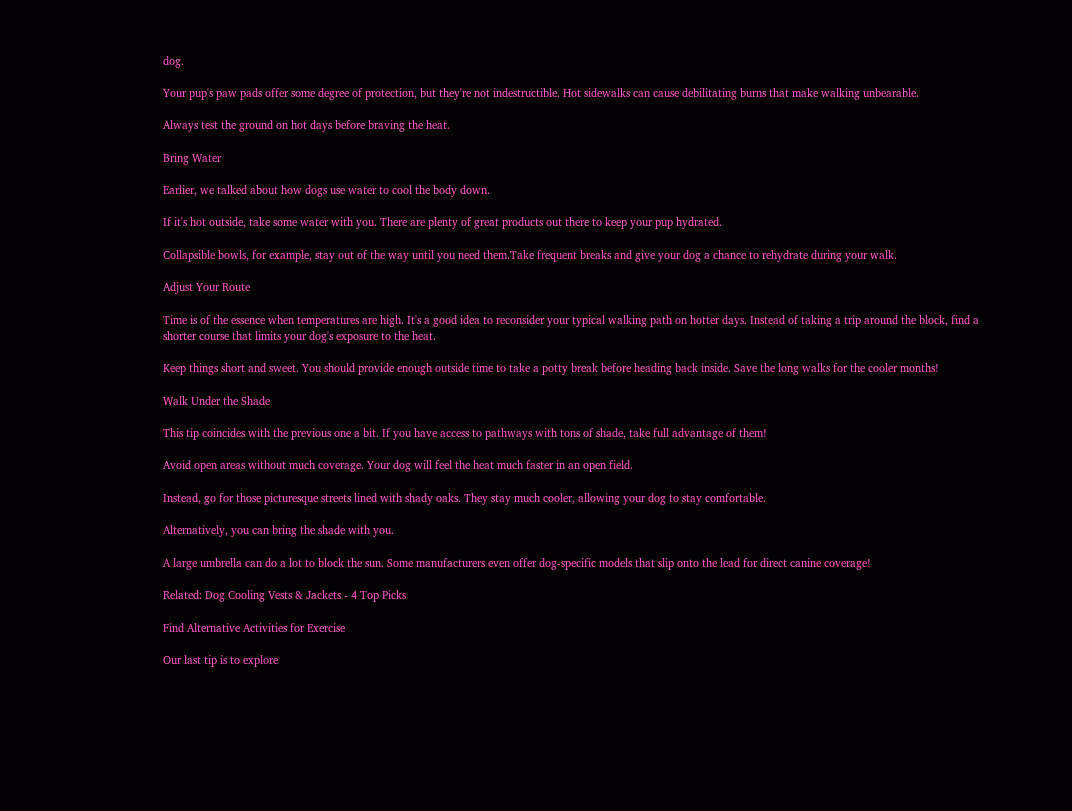dog.

Your pup's paw pads offer some degree of protection, but they're not indestructible. Hot sidewalks can cause debilitating burns that make walking unbearable.

Always test the ground on hot days before braving the heat.

Bring Water

Earlier, we talked about how dogs use water to cool the body down.

If it's hot outside, take some water with you. There are plenty of great products out there to keep your pup hydrated.

Collapsible bowls, for example, stay out of the way until you need them.Take frequent breaks and give your dog a chance to rehydrate during your walk.

Adjust Your Route

Time is of the essence when temperatures are high. It's a good idea to reconsider your typical walking path on hotter days. Instead of taking a trip around the block, find a shorter course that limits your dog's exposure to the heat.

Keep things short and sweet. You should provide enough outside time to take a potty break before heading back inside. Save the long walks for the cooler months!

Walk Under the Shade

This tip coincides with the previous one a bit. If you have access to pathways with tons of shade, take full advantage of them!

Avoid open areas without much coverage. Your dog will feel the heat much faster in an open field.

Instead, go for those picturesque streets lined with shady oaks. They stay much cooler, allowing your dog to stay comfortable.

Alternatively, you can bring the shade with you.

A large umbrella can do a lot to block the sun. Some manufacturers even offer dog-specific models that slip onto the lead for direct canine coverage!

Related: Dog Cooling Vests & Jackets - 4 Top Picks

Find Alternative Activities for Exercise

Our last tip is to explore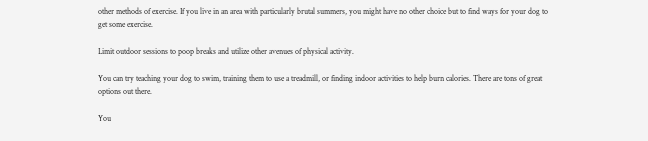other methods of exercise. If you live in an area with particularly brutal summers, you might have no other choice but to find ways for your dog to get some exercise.

Limit outdoor sessions to poop breaks and utilize other avenues of physical activity.

You can try teaching your dog to swim, training them to use a treadmill, or finding indoor activities to help burn calories. There are tons of great options out there.

You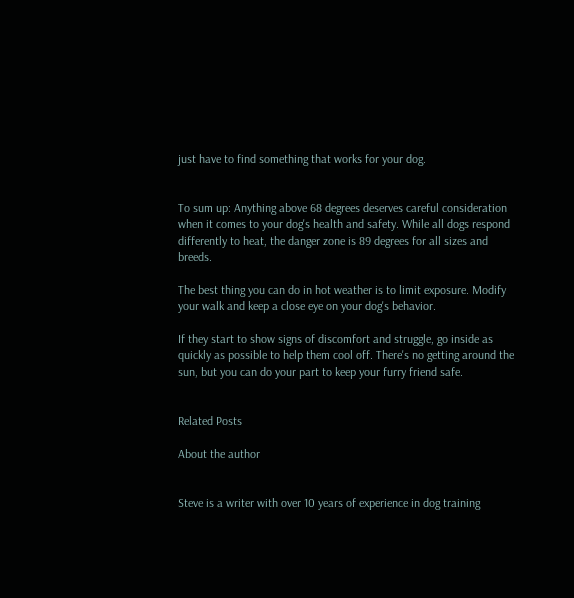just have to find something that works for your dog.


To sum up: Anything above 68 degrees deserves careful consideration when it comes to your dog's health and safety. While all dogs respond differently to heat, the danger zone is 89 degrees for all sizes and breeds.

The best thing you can do in hot weather is to limit exposure. Modify your walk and keep a close eye on your dog's behavior.

If they start to show signs of discomfort and struggle, go inside as quickly as possible to help them cool off. There's no getting around the sun, but you can do your part to keep your furry friend safe.


Related Posts

About the author


Steve is a writer with over 10 years of experience in dog training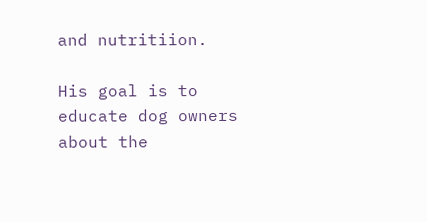and nutritiion.

His goal is to educate dog owners about the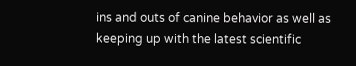ins and outs of canine behavior as well as keeping up with the latest scientific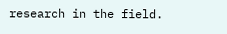research in the field.